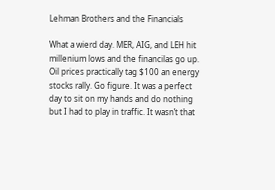Lehman Brothers and the Financials

What a wierd day. MER, AIG, and LEH hit millenium lows and the financilas go up. Oil prices practically tag $100 an energy stocks rally. Go figure. It was a perfect day to sit on my hands and do nothing but I had to play in traffic. It wasn’t that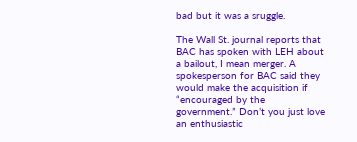bad but it was a sruggle.

The Wall St. journal reports that BAC has spoken with LEH about a bailout, I mean merger. A spokesperson for BAC said they would make the acquisition if “encouraged by the government.” Don’t you just love an enthusiastic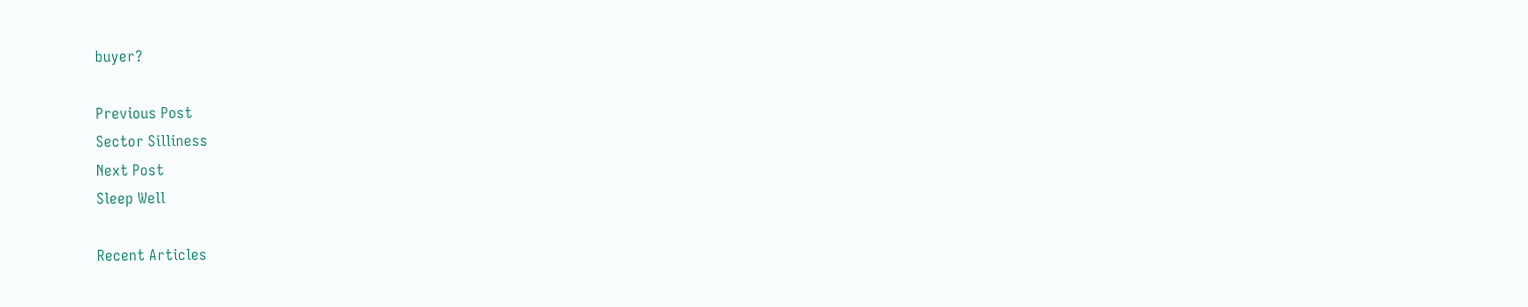buyer?

Previous Post
Sector Silliness
Next Post
Sleep Well

Recent Articles